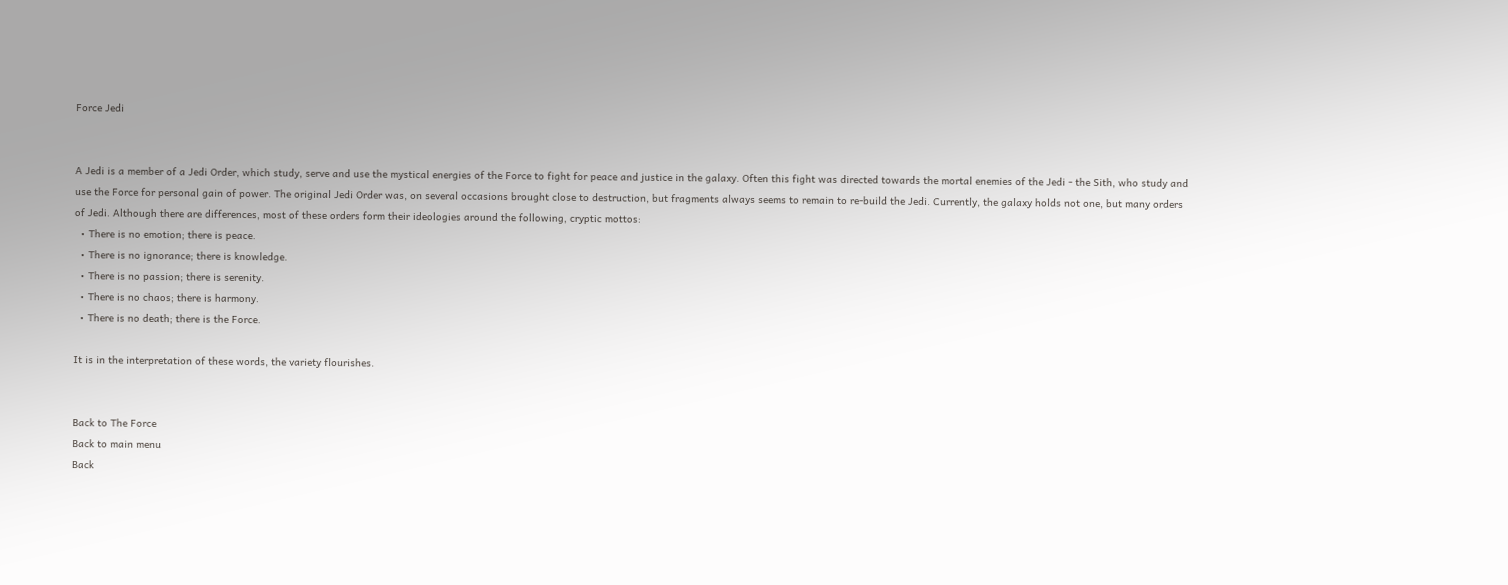Force Jedi


A Jedi is a member of a Jedi Order, which study, serve and use the mystical energies of the Force to fight for peace and justice in the galaxy. Often this fight was directed towards the mortal enemies of the Jedi - the Sith, who study and use the Force for personal gain of power. The original Jedi Order was, on several occasions brought close to destruction, but fragments always seems to remain to re-build the Jedi. Currently, the galaxy holds not one, but many orders of Jedi. Although there are differences, most of these orders form their ideologies around the following, cryptic mottos:
  • There is no emotion; there is peace.
  • There is no ignorance; there is knowledge.
  • There is no passion; there is serenity.
  • There is no chaos; there is harmony.
  • There is no death; there is the Force.

It is in the interpretation of these words, the variety flourishes.


Back to The Force
Back to main menu
Back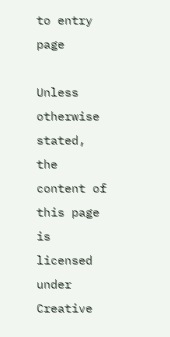to entry page

Unless otherwise stated, the content of this page is licensed under Creative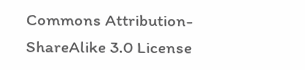Commons Attribution-ShareAlike 3.0 License